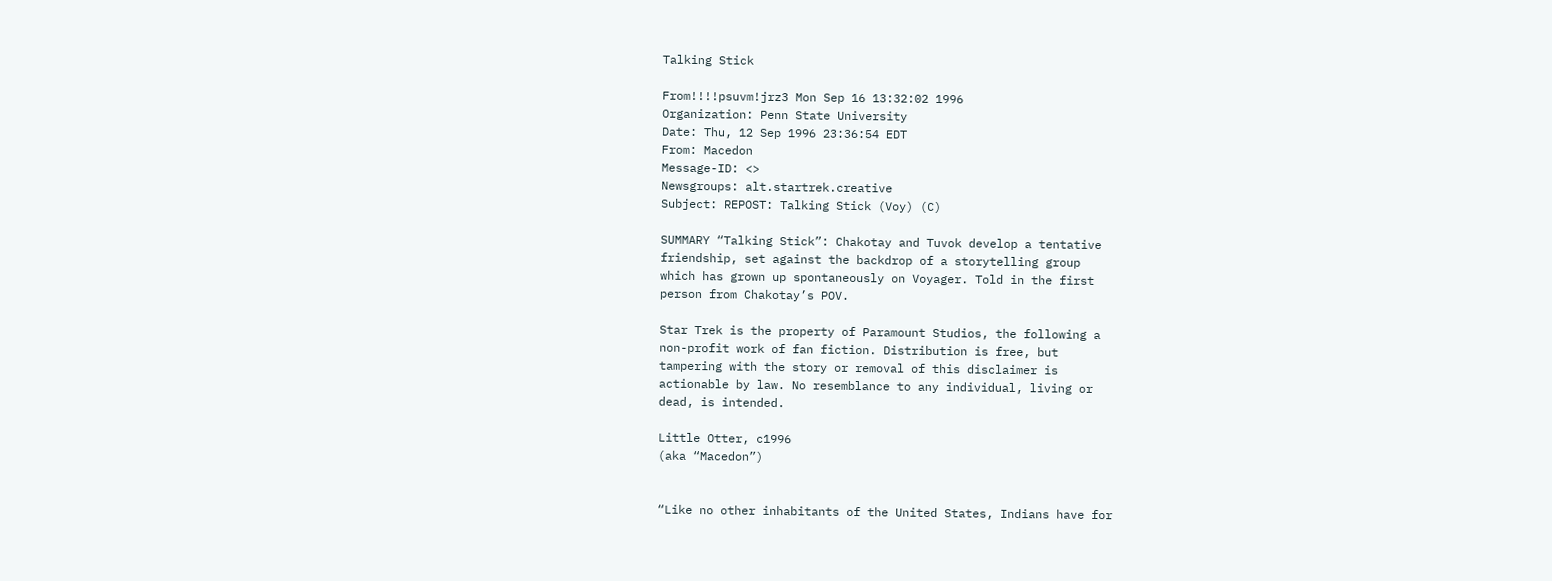Talking Stick

From!!!!psuvm!jrz3 Mon Sep 16 13:32:02 1996
Organization: Penn State University
Date: Thu, 12 Sep 1996 23:36:54 EDT
From: Macedon
Message-ID: <>
Newsgroups: alt.startrek.creative
Subject: REPOST: Talking Stick (Voy) (C)

SUMMARY “Talking Stick”: Chakotay and Tuvok develop a tentative
friendship, set against the backdrop of a storytelling group
which has grown up spontaneously on Voyager. Told in the first
person from Chakotay’s POV.

Star Trek is the property of Paramount Studios, the following a
non-profit work of fan fiction. Distribution is free, but
tampering with the story or removal of this disclaimer is
actionable by law. No resemblance to any individual, living or
dead, is intended.

Little Otter, c1996
(aka “Macedon”)


“Like no other inhabitants of the United States, Indians have for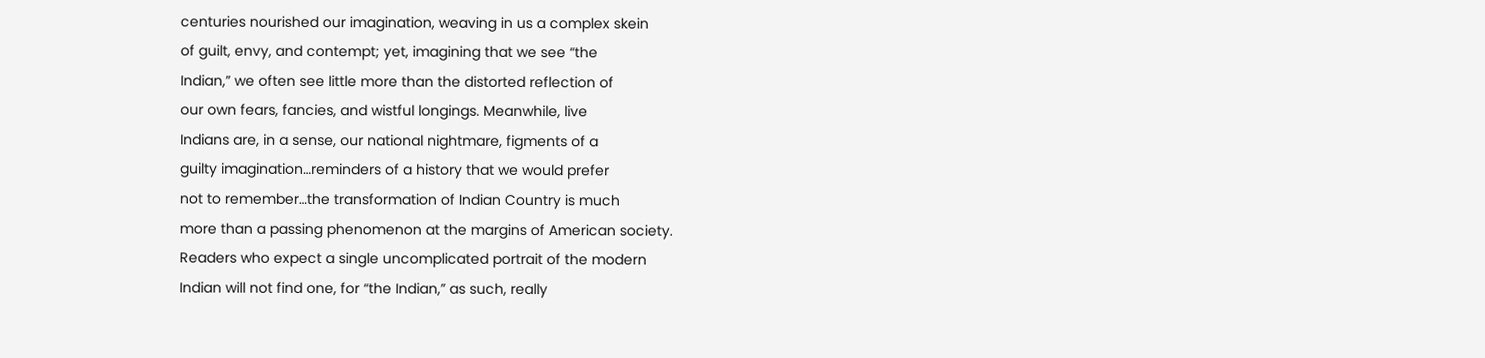centuries nourished our imagination, weaving in us a complex skein
of guilt, envy, and contempt; yet, imagining that we see “the
Indian,” we often see little more than the distorted reflection of
our own fears, fancies, and wistful longings. Meanwhile, live
Indians are, in a sense, our national nightmare, figments of a
guilty imagination…reminders of a history that we would prefer
not to remember…the transformation of Indian Country is much
more than a passing phenomenon at the margins of American society.
Readers who expect a single uncomplicated portrait of the modern
Indian will not find one, for “the Indian,” as such, really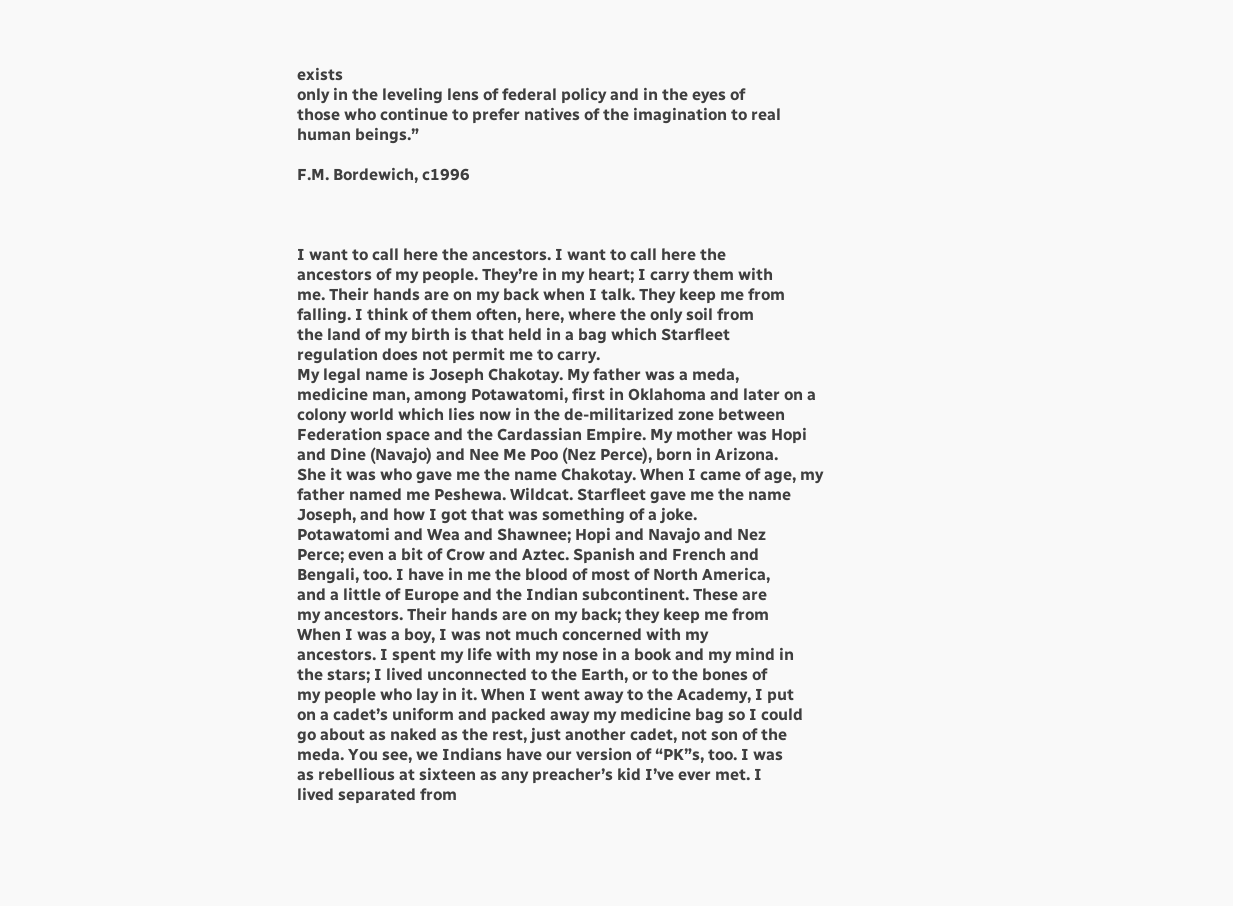exists
only in the leveling lens of federal policy and in the eyes of
those who continue to prefer natives of the imagination to real
human beings.”

F.M. Bordewich, c1996



I want to call here the ancestors. I want to call here the
ancestors of my people. They’re in my heart; I carry them with
me. Their hands are on my back when I talk. They keep me from
falling. I think of them often, here, where the only soil from
the land of my birth is that held in a bag which Starfleet
regulation does not permit me to carry.
My legal name is Joseph Chakotay. My father was a meda,
medicine man, among Potawatomi, first in Oklahoma and later on a
colony world which lies now in the de-militarized zone between
Federation space and the Cardassian Empire. My mother was Hopi
and Dine (Navajo) and Nee Me Poo (Nez Perce), born in Arizona.
She it was who gave me the name Chakotay. When I came of age, my
father named me Peshewa. Wildcat. Starfleet gave me the name
Joseph, and how I got that was something of a joke.
Potawatomi and Wea and Shawnee; Hopi and Navajo and Nez
Perce; even a bit of Crow and Aztec. Spanish and French and
Bengali, too. I have in me the blood of most of North America,
and a little of Europe and the Indian subcontinent. These are
my ancestors. Their hands are on my back; they keep me from
When I was a boy, I was not much concerned with my
ancestors. I spent my life with my nose in a book and my mind in
the stars; I lived unconnected to the Earth, or to the bones of
my people who lay in it. When I went away to the Academy, I put
on a cadet’s uniform and packed away my medicine bag so I could
go about as naked as the rest, just another cadet, not son of the
meda. You see, we Indians have our version of “PK”s, too. I was
as rebellious at sixteen as any preacher’s kid I’ve ever met. I
lived separated from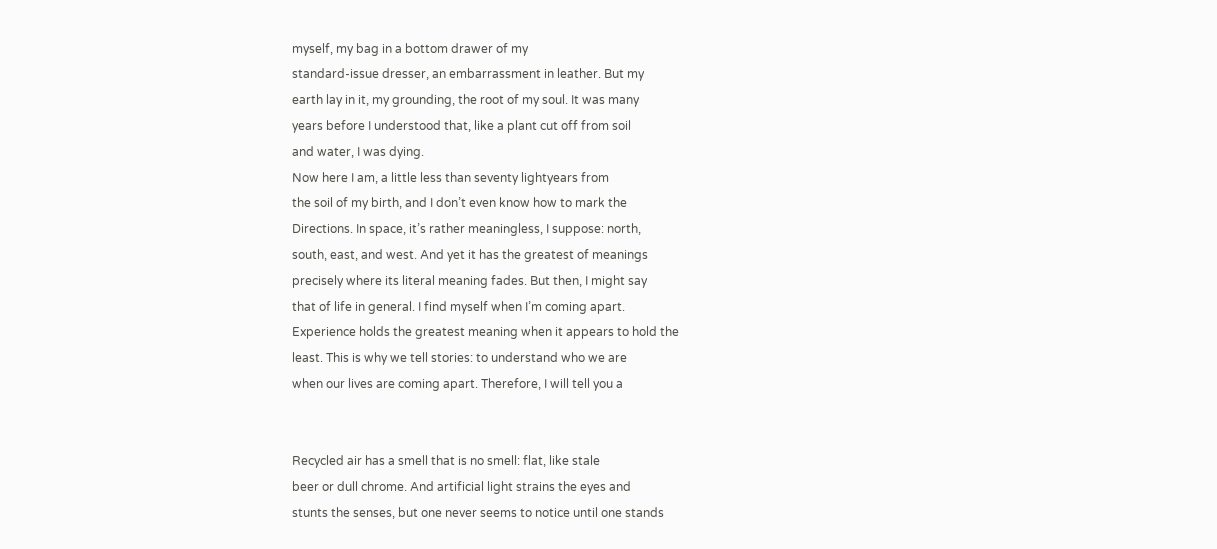myself, my bag in a bottom drawer of my
standard-issue dresser, an embarrassment in leather. But my
earth lay in it, my grounding, the root of my soul. It was many
years before I understood that, like a plant cut off from soil
and water, I was dying.
Now here I am, a little less than seventy lightyears from
the soil of my birth, and I don’t even know how to mark the
Directions. In space, it’s rather meaningless, I suppose: north,
south, east, and west. And yet it has the greatest of meanings
precisely where its literal meaning fades. But then, I might say
that of life in general. I find myself when I’m coming apart.
Experience holds the greatest meaning when it appears to hold the
least. This is why we tell stories: to understand who we are
when our lives are coming apart. Therefore, I will tell you a


Recycled air has a smell that is no smell: flat, like stale
beer or dull chrome. And artificial light strains the eyes and
stunts the senses, but one never seems to notice until one stands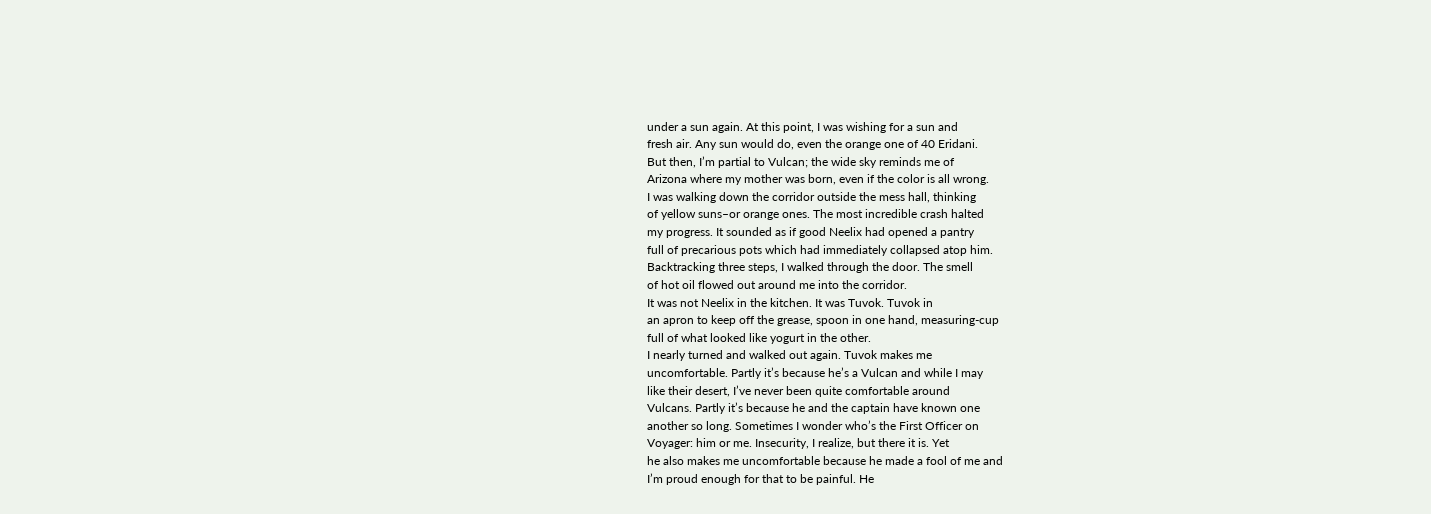under a sun again. At this point, I was wishing for a sun and
fresh air. Any sun would do, even the orange one of 40 Eridani.
But then, I’m partial to Vulcan; the wide sky reminds me of
Arizona where my mother was born, even if the color is all wrong.
I was walking down the corridor outside the mess hall, thinking
of yellow suns–or orange ones. The most incredible crash halted
my progress. It sounded as if good Neelix had opened a pantry
full of precarious pots which had immediately collapsed atop him.
Backtracking three steps, I walked through the door. The smell
of hot oil flowed out around me into the corridor.
It was not Neelix in the kitchen. It was Tuvok. Tuvok in
an apron to keep off the grease, spoon in one hand, measuring-cup
full of what looked like yogurt in the other.
I nearly turned and walked out again. Tuvok makes me
uncomfortable. Partly it’s because he’s a Vulcan and while I may
like their desert, I’ve never been quite comfortable around
Vulcans. Partly it’s because he and the captain have known one
another so long. Sometimes I wonder who’s the First Officer on
Voyager: him or me. Insecurity, I realize, but there it is. Yet
he also makes me uncomfortable because he made a fool of me and
I’m proud enough for that to be painful. He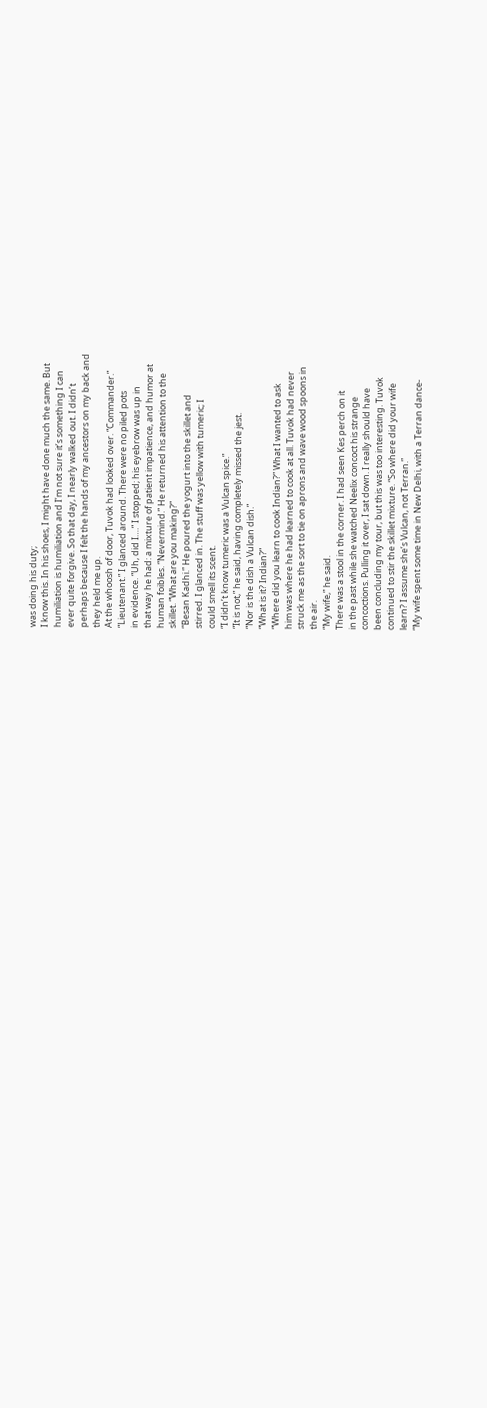was doing his duty;
I know this. In his shoes, I might have done much the same. But
humiliation is humiliation and I’m not sure it’s something I can
ever quite forgive. So that day, I nearly walked out. I didn’t
perhaps because I felt the hands of my ancestors on my back and
they held me up.
At the whoosh of door, Tuvok had looked over. “Commander.”
“Lieutenant.” I glanced around. There were no piled pots
in evidence. “Uh, did I….” I stopped; his eyebrow was up in
that way he had: a mixture of patient impatience, and humor at
human foibles. “Nevermind.” He returned his attention to the
skillet. “What are you making?”
“Besan Kadhi.” He poured the yogurt into the skillet and
stirred. I glanced in. The stuff was yellow with tumeric; I
could smell its scent.
“I didn’t know tumeric was a Vulcan spice.”
“It is not,” he said, having completely missed the jest.
“Nor is the dish a Vulcan dish.”
“What is it? Indian?”
“Where did you learn to cook Indian?” What I wanted to ask
him was where he had learned to cook at all. Tuvok had never
struck me as the sort to tie on aprons and wave wood spoons in
the air.
“My wife,” he said.
There was a stool in the corner. I had seen Kes perch on it
in the past while she watched Neelix concoct his strange
concoctions. Pulling it over, I sat down. I really should have
been concluding my tour, but this was too interesting. Tuvok
continued to stir the skillet mixture. “So where did your wife
learn? I assume she’s Vulcan, not Terran.”
“My wife spent some time in New Delhi, with a Terran dance-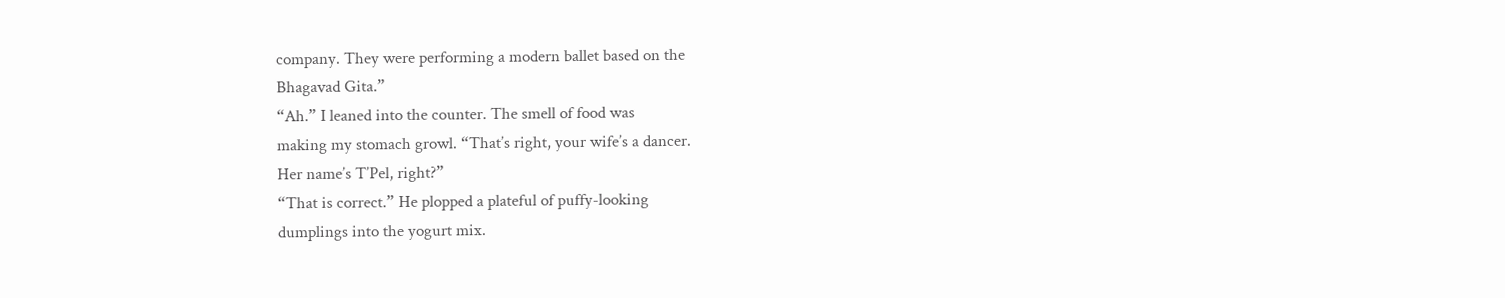company. They were performing a modern ballet based on the
Bhagavad Gita.”
“Ah.” I leaned into the counter. The smell of food was
making my stomach growl. “That’s right, your wife’s a dancer.
Her name’s T’Pel, right?”
“That is correct.” He plopped a plateful of puffy-looking
dumplings into the yogurt mix.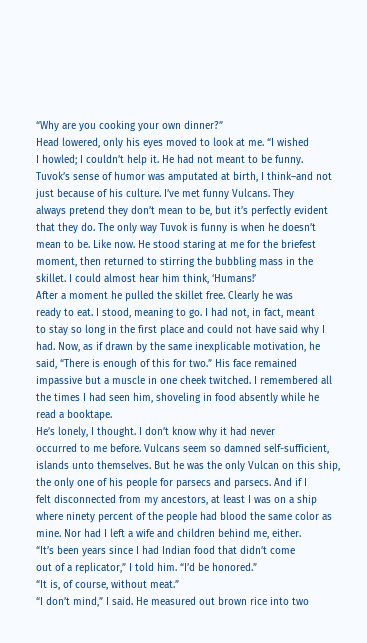“Why are you cooking your own dinner?”
Head lowered, only his eyes moved to look at me. “I wished
I howled; I couldn’t help it. He had not meant to be funny.
Tuvok’s sense of humor was amputated at birth, I think–and not
just because of his culture. I’ve met funny Vulcans. They
always pretend they don’t mean to be, but it’s perfectly evident
that they do. The only way Tuvok is funny is when he doesn’t
mean to be. Like now. He stood staring at me for the briefest
moment, then returned to stirring the bubbling mass in the
skillet. I could almost hear him think, ‘Humans!’
After a moment he pulled the skillet free. Clearly he was
ready to eat. I stood, meaning to go. I had not, in fact, meant
to stay so long in the first place and could not have said why I
had. Now, as if drawn by the same inexplicable motivation, he
said, “There is enough of this for two.” His face remained
impassive but a muscle in one cheek twitched. I remembered all
the times I had seen him, shoveling in food absently while he
read a booktape.
He’s lonely, I thought. I don’t know why it had never
occurred to me before. Vulcans seem so damned self-sufficient,
islands unto themselves. But he was the only Vulcan on this ship,
the only one of his people for parsecs and parsecs. And if I
felt disconnected from my ancestors, at least I was on a ship
where ninety percent of the people had blood the same color as
mine. Nor had I left a wife and children behind me, either.
“It’s been years since I had Indian food that didn’t come
out of a replicator,” I told him. “I’d be honored.”
“It is, of course, without meat.”
“I don’t mind,” I said. He measured out brown rice into two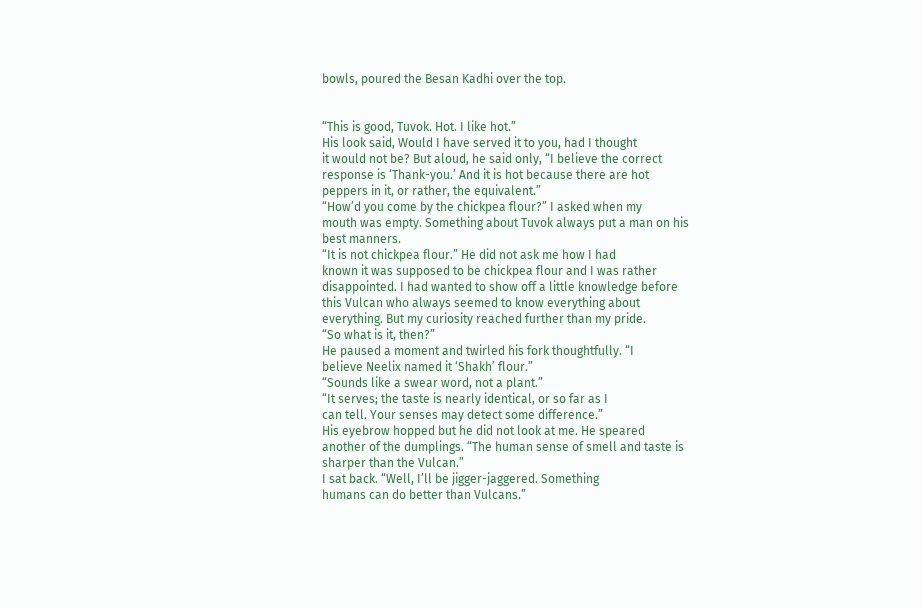bowls, poured the Besan Kadhi over the top.


“This is good, Tuvok. Hot. I like hot.”
His look said, Would I have served it to you, had I thought
it would not be? But aloud, he said only, “I believe the correct
response is ‘Thank-you.’ And it is hot because there are hot
peppers in it, or rather, the equivalent.”
“How’d you come by the chickpea flour?” I asked when my
mouth was empty. Something about Tuvok always put a man on his
best manners.
“It is not chickpea flour.” He did not ask me how I had
known it was supposed to be chickpea flour and I was rather
disappointed. I had wanted to show off a little knowledge before
this Vulcan who always seemed to know everything about
everything. But my curiosity reached further than my pride.
“So what is it, then?”
He paused a moment and twirled his fork thoughtfully. “I
believe Neelix named it ‘Shakh’ flour.”
“Sounds like a swear word, not a plant.”
“It serves; the taste is nearly identical, or so far as I
can tell. Your senses may detect some difference.”
His eyebrow hopped but he did not look at me. He speared
another of the dumplings. “The human sense of smell and taste is
sharper than the Vulcan.”
I sat back. “Well, I’ll be jigger-jaggered. Something
humans can do better than Vulcans.”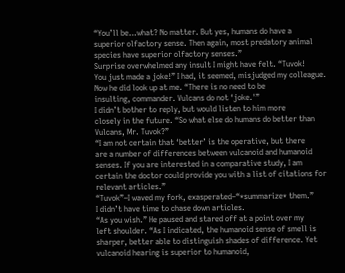“You’ll be…what? No matter. But yes, humans do have a
superior olfactory sense. Then again, most predatory animal
species have superior olfactory senses.”
Surprise overwhelmed any insult I might have felt. “Tuvok!
You just made a joke!” I had, it seemed, misjudged my colleague.
Now he did look up at me. “There is no need to be
insulting, commander. Vulcans do not ‘joke.'”
I didn’t bother to reply, but would listen to him more
closely in the future. “So what else do humans do better than
Vulcans, Mr. Tuvok?”
“I am not certain that ‘better’ is the operative, but there
are a number of differences between vulcanoid and humanoid
senses. If you are interested in a comparative study, I am
certain the doctor could provide you with a list of citations for
relevant articles.”
“Tuvok”–I waved my fork, exasperated–“*summarize* them.”
I didn’t have time to chase down articles.
“As you wish.” He paused and stared off at a point over my
left shoulder. “As I indicated, the humanoid sense of smell is
sharper, better able to distinguish shades of difference. Yet
vulcanoid hearing is superior to humanoid,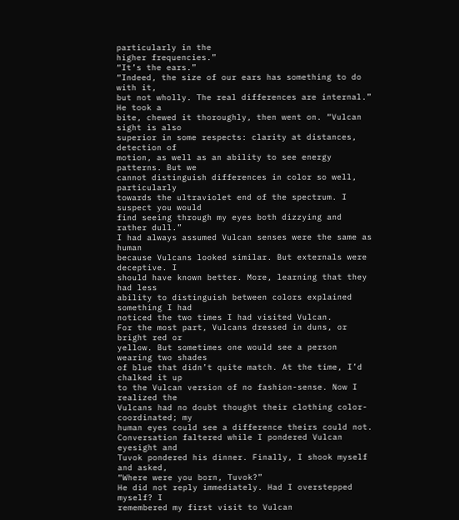particularly in the
higher frequencies.”
“It’s the ears.”
“Indeed, the size of our ears has something to do with it,
but not wholly. The real differences are internal.” He took a
bite, chewed it thoroughly, then went on. “Vulcan sight is also
superior in some respects: clarity at distances, detection of
motion, as well as an ability to see energy patterns. But we
cannot distinguish differences in color so well, particularly
towards the ultraviolet end of the spectrum. I suspect you would
find seeing through my eyes both dizzying and rather dull.”
I had always assumed Vulcan senses were the same as human
because Vulcans looked similar. But externals were deceptive. I
should have known better. More, learning that they had less
ability to distinguish between colors explained something I had
noticed the two times I had visited Vulcan.
For the most part, Vulcans dressed in duns, or bright red or
yellow. But sometimes one would see a person wearing two shades
of blue that didn’t quite match. At the time, I’d chalked it up
to the Vulcan version of no fashion-sense. Now I realized the
Vulcans had no doubt thought their clothing color-coordinated; my
human eyes could see a difference theirs could not.
Conversation faltered while I pondered Vulcan eyesight and
Tuvok pondered his dinner. Finally, I shook myself and asked,
“Where were you born, Tuvok?”
He did not reply immediately. Had I overstepped myself? I
remembered my first visit to Vulcan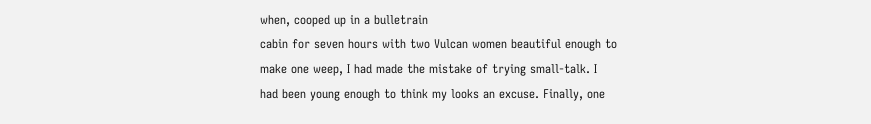when, cooped up in a bulletrain
cabin for seven hours with two Vulcan women beautiful enough to
make one weep, I had made the mistake of trying small-talk. I
had been young enough to think my looks an excuse. Finally, one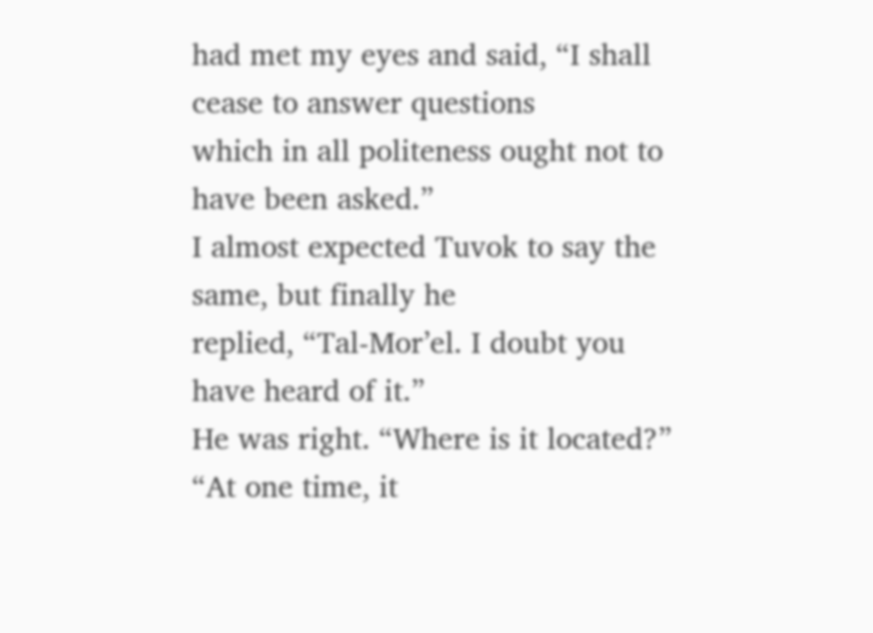had met my eyes and said, “I shall cease to answer questions
which in all politeness ought not to have been asked.”
I almost expected Tuvok to say the same, but finally he
replied, “Tal-Mor’el. I doubt you have heard of it.”
He was right. “Where is it located?”
“At one time, it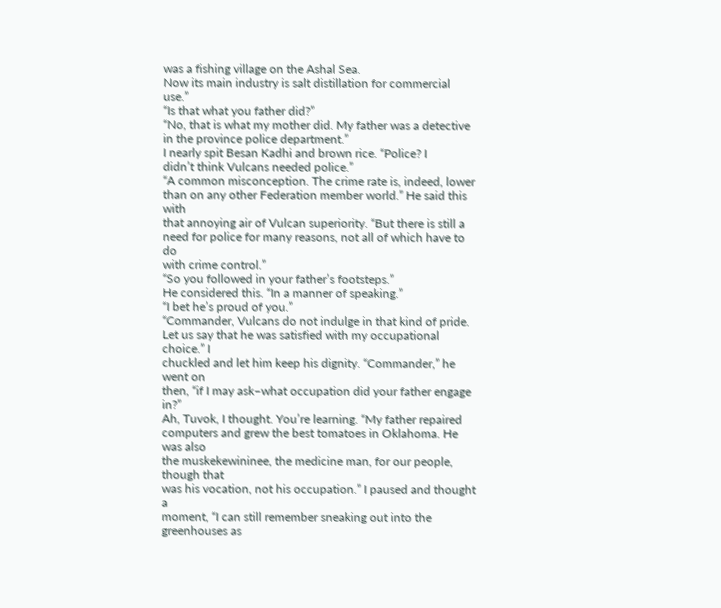was a fishing village on the Ashal Sea.
Now its main industry is salt distillation for commercial use.”
“Is that what you father did?”
“No, that is what my mother did. My father was a detective
in the province police department.”
I nearly spit Besan Kadhi and brown rice. “Police? I
didn’t think Vulcans needed police.”
“A common misconception. The crime rate is, indeed, lower
than on any other Federation member world.” He said this with
that annoying air of Vulcan superiority. “But there is still a
need for police for many reasons, not all of which have to do
with crime control.”
“So you followed in your father’s footsteps.”
He considered this. “In a manner of speaking.”
“I bet he’s proud of you.”
“Commander, Vulcans do not indulge in that kind of pride.
Let us say that he was satisfied with my occupational choice.” I
chuckled and let him keep his dignity. “Commander,” he went on
then, “if I may ask–what occupation did your father engage in?”
Ah, Tuvok, I thought. You’re learning. “My father repaired
computers and grew the best tomatoes in Oklahoma. He was also
the muskekewininee, the medicine man, for our people, though that
was his vocation, not his occupation.” I paused and thought a
moment, “I can still remember sneaking out into the greenhouses as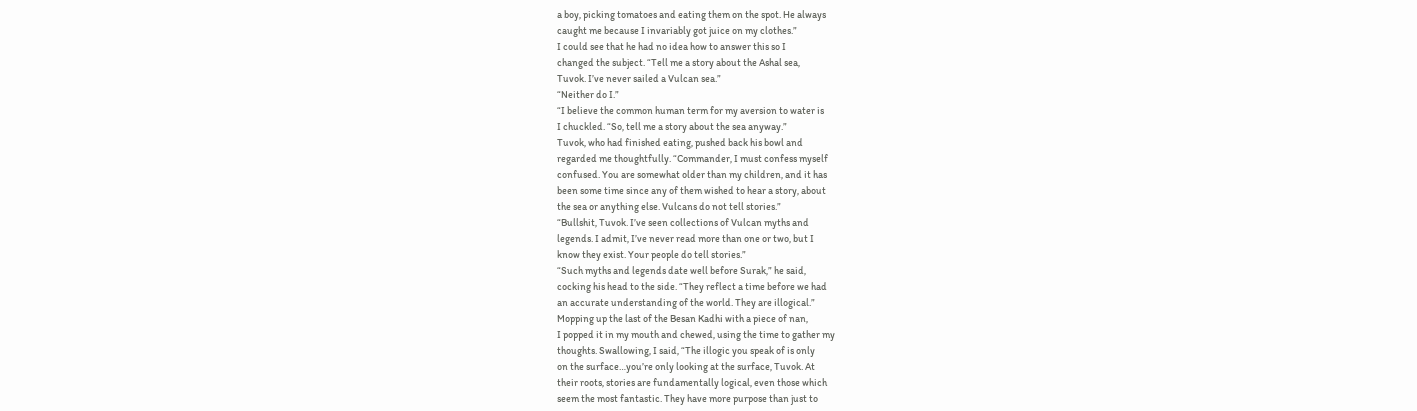a boy, picking tomatoes and eating them on the spot. He always
caught me because I invariably got juice on my clothes.”
I could see that he had no idea how to answer this so I
changed the subject. “Tell me a story about the Ashal sea,
Tuvok. I’ve never sailed a Vulcan sea.”
“Neither do I.”
“I believe the common human term for my aversion to water is
I chuckled. “So, tell me a story about the sea anyway.”
Tuvok, who had finished eating, pushed back his bowl and
regarded me thoughtfully. “Commander, I must confess myself
confused. You are somewhat older than my children, and it has
been some time since any of them wished to hear a story, about
the sea or anything else. Vulcans do not tell stories.”
“Bullshit, Tuvok. I’ve seen collections of Vulcan myths and
legends. I admit, I’ve never read more than one or two, but I
know they exist. Your people do tell stories.”
“Such myths and legends date well before Surak,” he said,
cocking his head to the side. “They reflect a time before we had
an accurate understanding of the world. They are illogical.”
Mopping up the last of the Besan Kadhi with a piece of nan,
I popped it in my mouth and chewed, using the time to gather my
thoughts. Swallowing, I said, “The illogic you speak of is only
on the surface…you’re only looking at the surface, Tuvok. At
their roots, stories are fundamentally logical, even those which
seem the most fantastic. They have more purpose than just to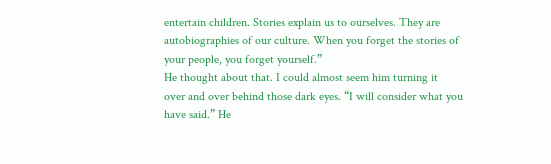entertain children. Stories explain us to ourselves. They are
autobiographies of our culture. When you forget the stories of
your people, you forget yourself.”
He thought about that. I could almost seem him turning it
over and over behind those dark eyes. “I will consider what you
have said.” He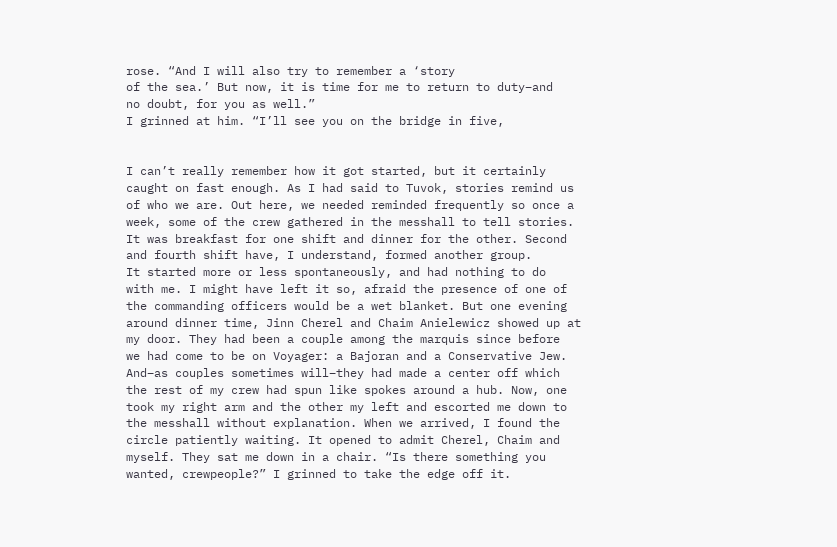rose. “And I will also try to remember a ‘story
of the sea.’ But now, it is time for me to return to duty–and
no doubt, for you as well.”
I grinned at him. “I’ll see you on the bridge in five,


I can’t really remember how it got started, but it certainly
caught on fast enough. As I had said to Tuvok, stories remind us
of who we are. Out here, we needed reminded frequently so once a
week, some of the crew gathered in the messhall to tell stories.
It was breakfast for one shift and dinner for the other. Second
and fourth shift have, I understand, formed another group.
It started more or less spontaneously, and had nothing to do
with me. I might have left it so, afraid the presence of one of
the commanding officers would be a wet blanket. But one evening
around dinner time, Jinn Cherel and Chaim Anielewicz showed up at
my door. They had been a couple among the marquis since before
we had come to be on Voyager: a Bajoran and a Conservative Jew.
And–as couples sometimes will–they had made a center off which
the rest of my crew had spun like spokes around a hub. Now, one
took my right arm and the other my left and escorted me down to
the messhall without explanation. When we arrived, I found the
circle patiently waiting. It opened to admit Cherel, Chaim and
myself. They sat me down in a chair. “Is there something you
wanted, crewpeople?” I grinned to take the edge off it.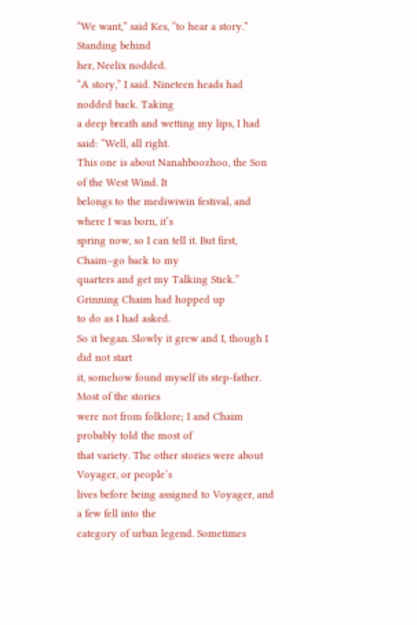“We want,” said Kes, “to hear a story.” Standing behind
her, Neelix nodded.
“A story,” I said. Nineteen heads had nodded back. Taking
a deep breath and wetting my lips, I had said: “Well, all right.
This one is about Nanahboozhoo, the Son of the West Wind. It
belongs to the mediwiwin festival, and where I was born, it’s
spring now, so I can tell it. But first, Chaim–go back to my
quarters and get my Talking Stick.” Grinning Chaim had hopped up
to do as I had asked.
So it began. Slowly it grew and I, though I did not start
it, somehow found myself its step-father. Most of the stories
were not from folklore; I and Chaim probably told the most of
that variety. The other stories were about Voyager, or people’s
lives before being assigned to Voyager, and a few fell into the
category of urban legend. Sometimes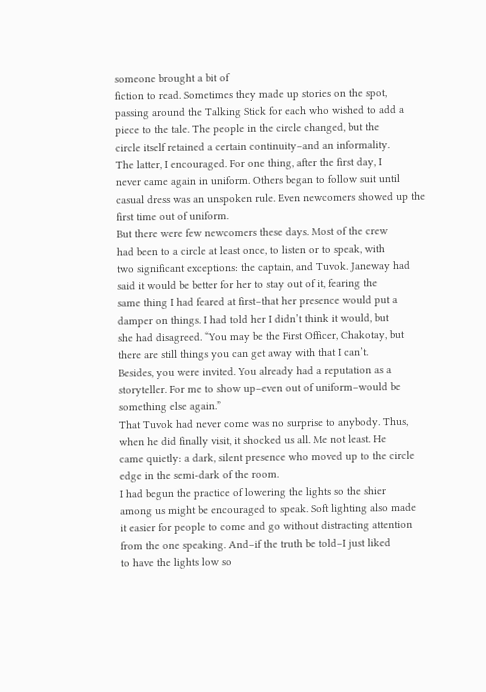someone brought a bit of
fiction to read. Sometimes they made up stories on the spot,
passing around the Talking Stick for each who wished to add a
piece to the tale. The people in the circle changed, but the
circle itself retained a certain continuity–and an informality.
The latter, I encouraged. For one thing, after the first day, I
never came again in uniform. Others began to follow suit until
casual dress was an unspoken rule. Even newcomers showed up the
first time out of uniform.
But there were few newcomers these days. Most of the crew
had been to a circle at least once, to listen or to speak, with
two significant exceptions: the captain, and Tuvok. Janeway had
said it would be better for her to stay out of it, fearing the
same thing I had feared at first–that her presence would put a
damper on things. I had told her I didn’t think it would, but
she had disagreed. “You may be the First Officer, Chakotay, but
there are still things you can get away with that I can’t.
Besides, you were invited. You already had a reputation as a
storyteller. For me to show up–even out of uniform–would be
something else again.”
That Tuvok had never come was no surprise to anybody. Thus,
when he did finally visit, it shocked us all. Me not least. He
came quietly: a dark, silent presence who moved up to the circle
edge in the semi-dark of the room.
I had begun the practice of lowering the lights so the shier
among us might be encouraged to speak. Soft lighting also made
it easier for people to come and go without distracting attention
from the one speaking. And–if the truth be told–I just liked
to have the lights low so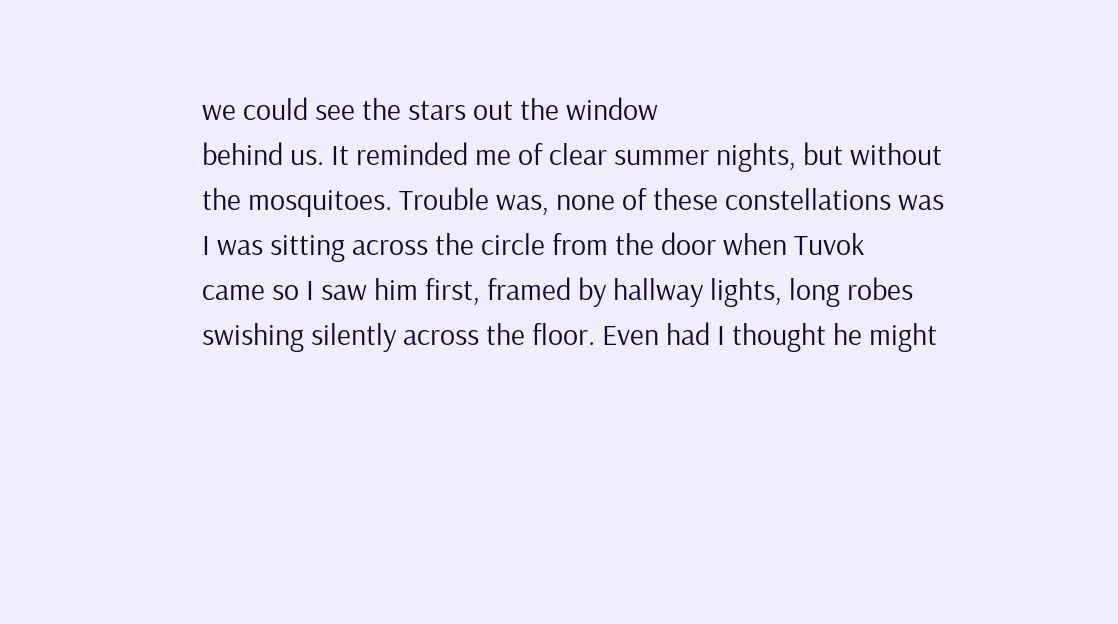we could see the stars out the window
behind us. It reminded me of clear summer nights, but without
the mosquitoes. Trouble was, none of these constellations was
I was sitting across the circle from the door when Tuvok
came so I saw him first, framed by hallway lights, long robes
swishing silently across the floor. Even had I thought he might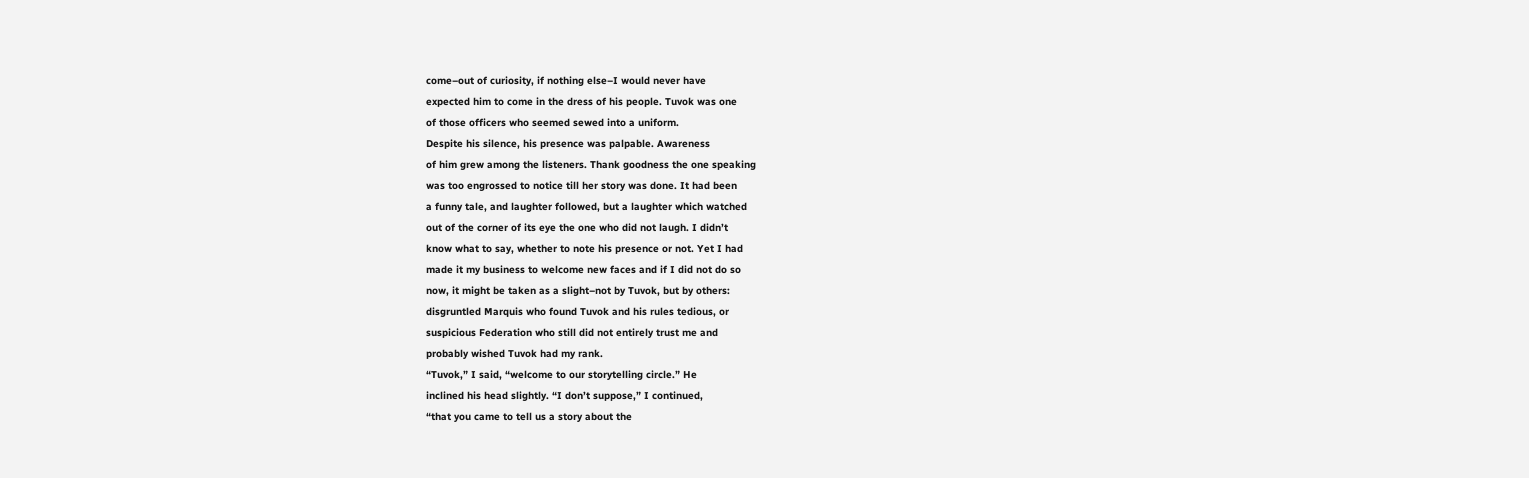come–out of curiosity, if nothing else–I would never have
expected him to come in the dress of his people. Tuvok was one
of those officers who seemed sewed into a uniform.
Despite his silence, his presence was palpable. Awareness
of him grew among the listeners. Thank goodness the one speaking
was too engrossed to notice till her story was done. It had been
a funny tale, and laughter followed, but a laughter which watched
out of the corner of its eye the one who did not laugh. I didn’t
know what to say, whether to note his presence or not. Yet I had
made it my business to welcome new faces and if I did not do so
now, it might be taken as a slight–not by Tuvok, but by others:
disgruntled Marquis who found Tuvok and his rules tedious, or
suspicious Federation who still did not entirely trust me and
probably wished Tuvok had my rank.
“Tuvok,” I said, “welcome to our storytelling circle.” He
inclined his head slightly. “I don’t suppose,” I continued,
“that you came to tell us a story about the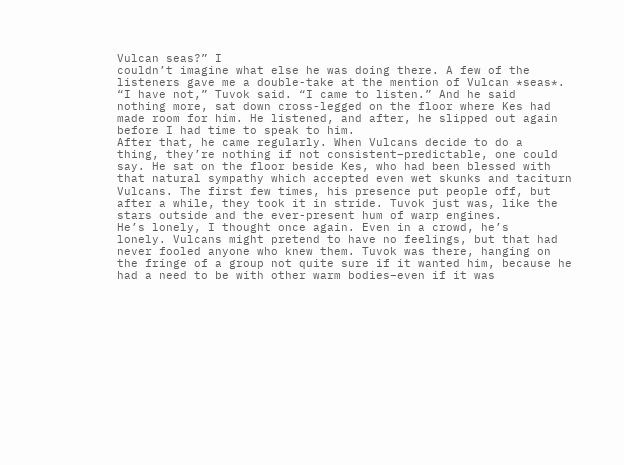Vulcan seas?” I
couldn’t imagine what else he was doing there. A few of the
listeners gave me a double-take at the mention of Vulcan *seas*.
“I have not,” Tuvok said. “I came to listen.” And he said
nothing more, sat down cross-legged on the floor where Kes had
made room for him. He listened, and after, he slipped out again
before I had time to speak to him.
After that, he came regularly. When Vulcans decide to do a
thing, they’re nothing if not consistent–predictable, one could
say. He sat on the floor beside Kes, who had been blessed with
that natural sympathy which accepted even wet skunks and taciturn
Vulcans. The first few times, his presence put people off, but
after a while, they took it in stride. Tuvok just was, like the
stars outside and the ever-present hum of warp engines.
He’s lonely, I thought once again. Even in a crowd, he’s
lonely. Vulcans might pretend to have no feelings, but that had
never fooled anyone who knew them. Tuvok was there, hanging on
the fringe of a group not quite sure if it wanted him, because he
had a need to be with other warm bodies–even if it was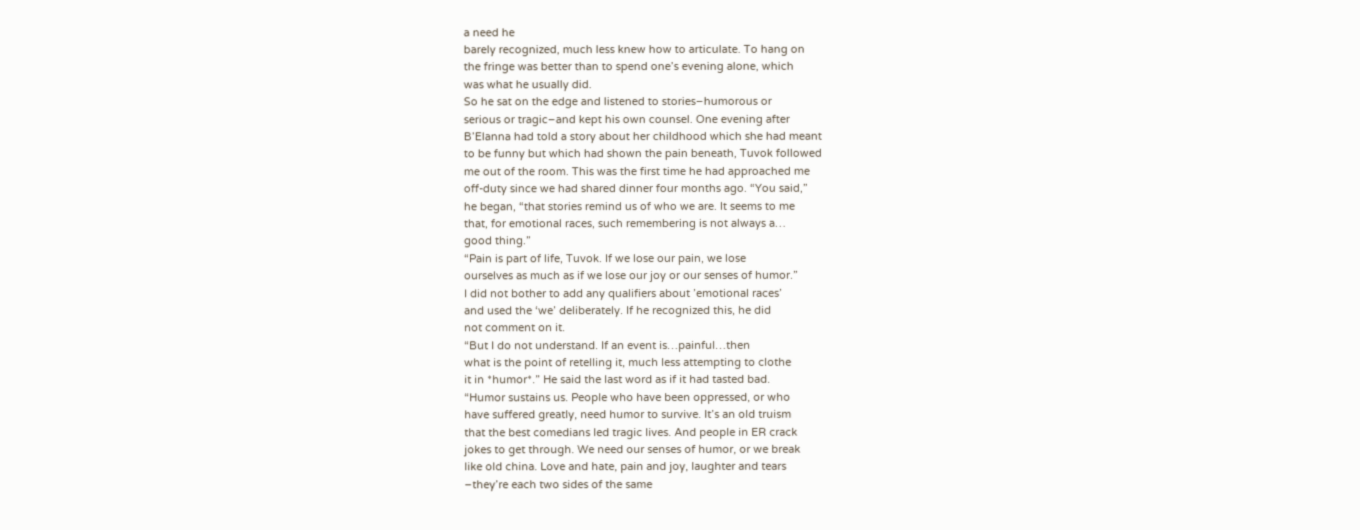a need he
barely recognized, much less knew how to articulate. To hang on
the fringe was better than to spend one’s evening alone, which
was what he usually did.
So he sat on the edge and listened to stories–humorous or
serious or tragic–and kept his own counsel. One evening after
B’Elanna had told a story about her childhood which she had meant
to be funny but which had shown the pain beneath, Tuvok followed
me out of the room. This was the first time he had approached me
off-duty since we had shared dinner four months ago. “You said,”
he began, “that stories remind us of who we are. It seems to me
that, for emotional races, such remembering is not always a…
good thing.”
“Pain is part of life, Tuvok. If we lose our pain, we lose
ourselves as much as if we lose our joy or our senses of humor.”
I did not bother to add any qualifiers about ’emotional races’
and used the ‘we’ deliberately. If he recognized this, he did
not comment on it.
“But I do not understand. If an event is…painful…then
what is the point of retelling it, much less attempting to clothe
it in *humor*.” He said the last word as if it had tasted bad.
“Humor sustains us. People who have been oppressed, or who
have suffered greatly, need humor to survive. It’s an old truism
that the best comedians led tragic lives. And people in ER crack
jokes to get through. We need our senses of humor, or we break
like old china. Love and hate, pain and joy, laughter and tears
–they’re each two sides of the same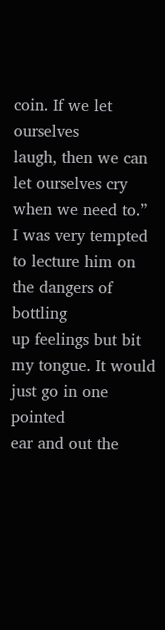coin. If we let ourselves
laugh, then we can let ourselves cry when we need to.”
I was very tempted to lecture him on the dangers of bottling
up feelings but bit my tongue. It would just go in one pointed
ear and out the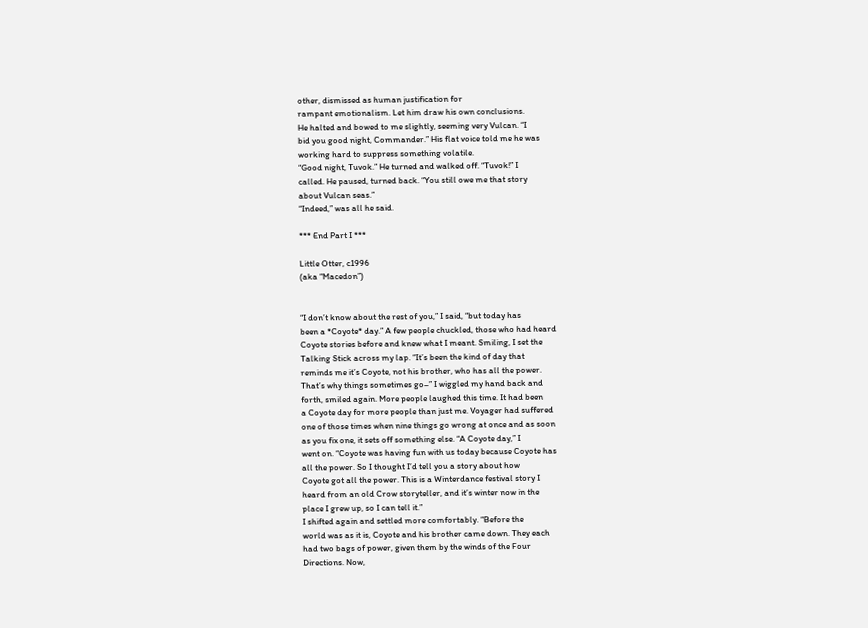other, dismissed as human justification for
rampant emotionalism. Let him draw his own conclusions.
He halted and bowed to me slightly, seeming very Vulcan. “I
bid you good night, Commander.” His flat voice told me he was
working hard to suppress something volatile.
“Good night, Tuvok.” He turned and walked off. “Tuvok!” I
called. He paused, turned back. “You still owe me that story
about Vulcan seas.”
“Indeed,” was all he said.

*** End Part I ***

Little Otter, c1996
(aka “Macedon”)


“I don’t know about the rest of you,” I said, “but today has
been a *Coyote* day.” A few people chuckled, those who had heard
Coyote stories before and knew what I meant. Smiling, I set the
Talking Stick across my lap. “It’s been the kind of day that
reminds me it’s Coyote, not his brother, who has all the power.
That’s why things sometimes go–” I wiggled my hand back and
forth, smiled again. More people laughed this time. It had been
a Coyote day for more people than just me. Voyager had suffered
one of those times when nine things go wrong at once and as soon
as you fix one, it sets off something else. “A Coyote day,” I
went on. “Coyote was having fun with us today because Coyote has
all the power. So I thought I’d tell you a story about how
Coyote got all the power. This is a Winterdance festival story I
heard from an old Crow storyteller, and it’s winter now in the
place I grew up, so I can tell it.”
I shifted again and settled more comfortably. “Before the
world was as it is, Coyote and his brother came down. They each
had two bags of power, given them by the winds of the Four
Directions. Now,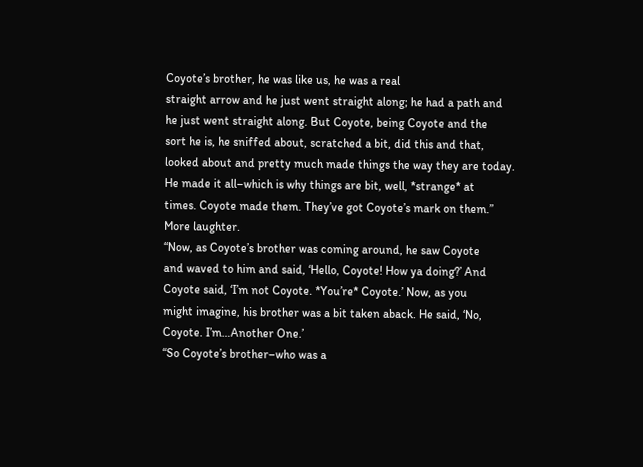Coyote’s brother, he was like us, he was a real
straight arrow and he just went straight along; he had a path and
he just went straight along. But Coyote, being Coyote and the
sort he is, he sniffed about, scratched a bit, did this and that,
looked about and pretty much made things the way they are today.
He made it all–which is why things are bit, well, *strange* at
times. Coyote made them. They’ve got Coyote’s mark on them.”
More laughter.
“Now, as Coyote’s brother was coming around, he saw Coyote
and waved to him and said, ‘Hello, Coyote! How ya doing?’ And
Coyote said, ‘I’m not Coyote. *You’re* Coyote.’ Now, as you
might imagine, his brother was a bit taken aback. He said, ‘No,
Coyote. I’m…Another One.’
“So Coyote’s brother–who was a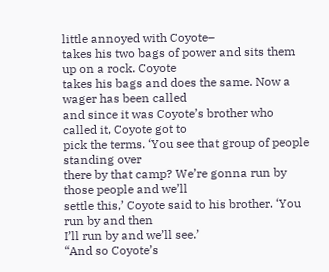little annoyed with Coyote–
takes his two bags of power and sits them up on a rock. Coyote
takes his bags and does the same. Now a wager has been called
and since it was Coyote’s brother who called it, Coyote got to
pick the terms. ‘You see that group of people standing over
there by that camp? We’re gonna run by those people and we’ll
settle this,’ Coyote said to his brother. ‘You run by and then
I’ll run by and we’ll see.’
“And so Coyote’s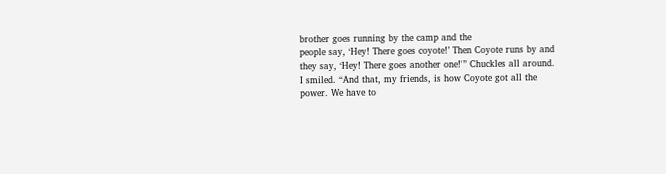brother goes running by the camp and the
people say, ‘Hey! There goes coyote!’ Then Coyote runs by and
they say, ‘Hey! There goes another one!'” Chuckles all around.
I smiled. “And that, my friends, is how Coyote got all the
power. We have to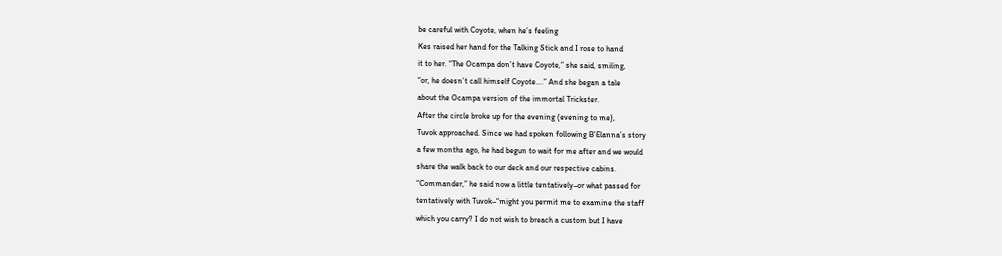be careful with Coyote, when he’s feeling
Kes raised her hand for the Talking Stick and I rose to hand
it to her. “The Ocampa don’t have Coyote,” she said, smiling,
“or, he doesn’t call himself Coyote….” And she began a tale
about the Ocampa version of the immortal Trickster.
After the circle broke up for the evening (evening to me),
Tuvok approached. Since we had spoken following B’Elanna’s story
a few months ago, he had begun to wait for me after and we would
share the walk back to our deck and our respective cabins.
“Commander,” he said now a little tentatively–or what passed for
tentatively with Tuvok–“might you permit me to examine the staff
which you carry? I do not wish to breach a custom but I have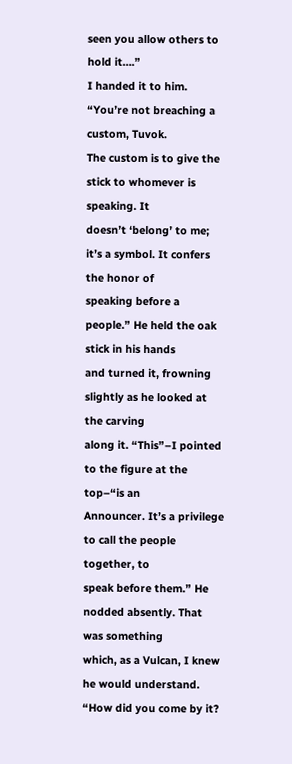seen you allow others to hold it….”
I handed it to him. “You’re not breaching a custom, Tuvok.
The custom is to give the stick to whomever is speaking. It
doesn’t ‘belong’ to me; it’s a symbol. It confers the honor of
speaking before a people.” He held the oak stick in his hands
and turned it, frowning slightly as he looked at the carving
along it. “This”–I pointed to the figure at the top–“is an
Announcer. It’s a privilege to call the people together, to
speak before them.” He nodded absently. That was something
which, as a Vulcan, I knew he would understand.
“How did you come by it?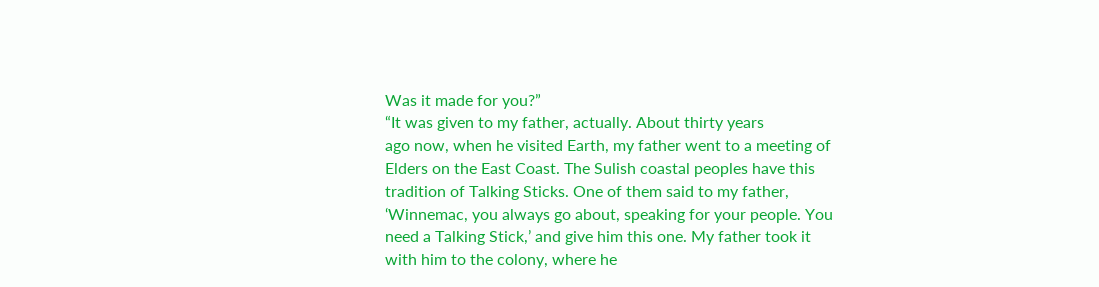Was it made for you?”
“It was given to my father, actually. About thirty years
ago now, when he visited Earth, my father went to a meeting of
Elders on the East Coast. The Sulish coastal peoples have this
tradition of Talking Sticks. One of them said to my father,
‘Winnemac, you always go about, speaking for your people. You
need a Talking Stick,’ and give him this one. My father took it
with him to the colony, where he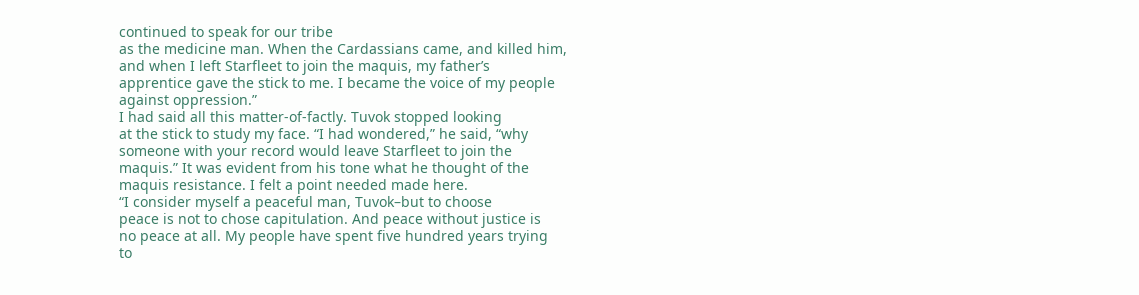continued to speak for our tribe
as the medicine man. When the Cardassians came, and killed him,
and when I left Starfleet to join the maquis, my father’s
apprentice gave the stick to me. I became the voice of my people
against oppression.”
I had said all this matter-of-factly. Tuvok stopped looking
at the stick to study my face. “I had wondered,” he said, “why
someone with your record would leave Starfleet to join the
maquis.” It was evident from his tone what he thought of the
maquis resistance. I felt a point needed made here.
“I consider myself a peaceful man, Tuvok–but to choose
peace is not to chose capitulation. And peace without justice is
no peace at all. My people have spent five hundred years trying
to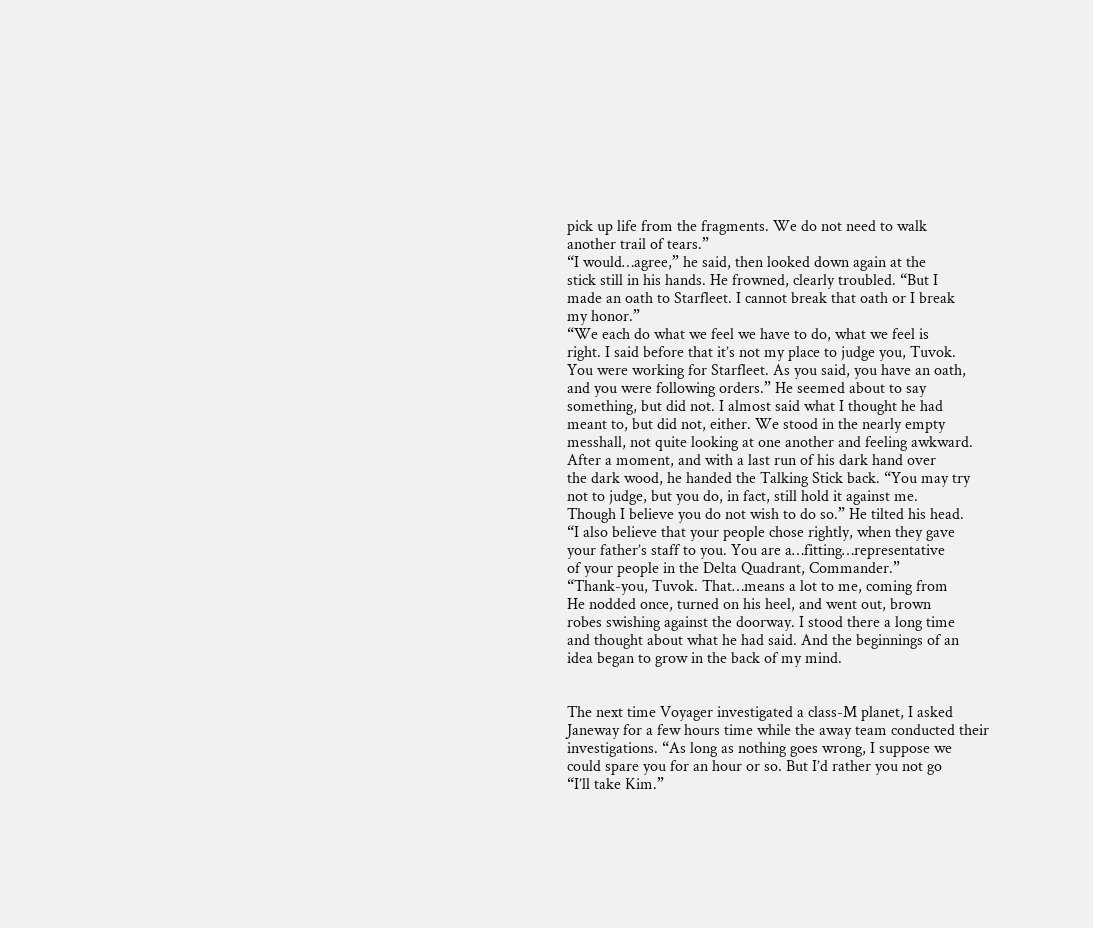pick up life from the fragments. We do not need to walk
another trail of tears.”
“I would…agree,” he said, then looked down again at the
stick still in his hands. He frowned, clearly troubled. “But I
made an oath to Starfleet. I cannot break that oath or I break
my honor.”
“We each do what we feel we have to do, what we feel is
right. I said before that it’s not my place to judge you, Tuvok.
You were working for Starfleet. As you said, you have an oath,
and you were following orders.” He seemed about to say
something, but did not. I almost said what I thought he had
meant to, but did not, either. We stood in the nearly empty
messhall, not quite looking at one another and feeling awkward.
After a moment, and with a last run of his dark hand over
the dark wood, he handed the Talking Stick back. “You may try
not to judge, but you do, in fact, still hold it against me.
Though I believe you do not wish to do so.” He tilted his head.
“I also believe that your people chose rightly, when they gave
your father’s staff to you. You are a…fitting…representative
of your people in the Delta Quadrant, Commander.”
“Thank-you, Tuvok. That…means a lot to me, coming from
He nodded once, turned on his heel, and went out, brown
robes swishing against the doorway. I stood there a long time
and thought about what he had said. And the beginnings of an
idea began to grow in the back of my mind.


The next time Voyager investigated a class-M planet, I asked
Janeway for a few hours time while the away team conducted their
investigations. “As long as nothing goes wrong, I suppose we
could spare you for an hour or so. But I’d rather you not go
“I’ll take Kim.”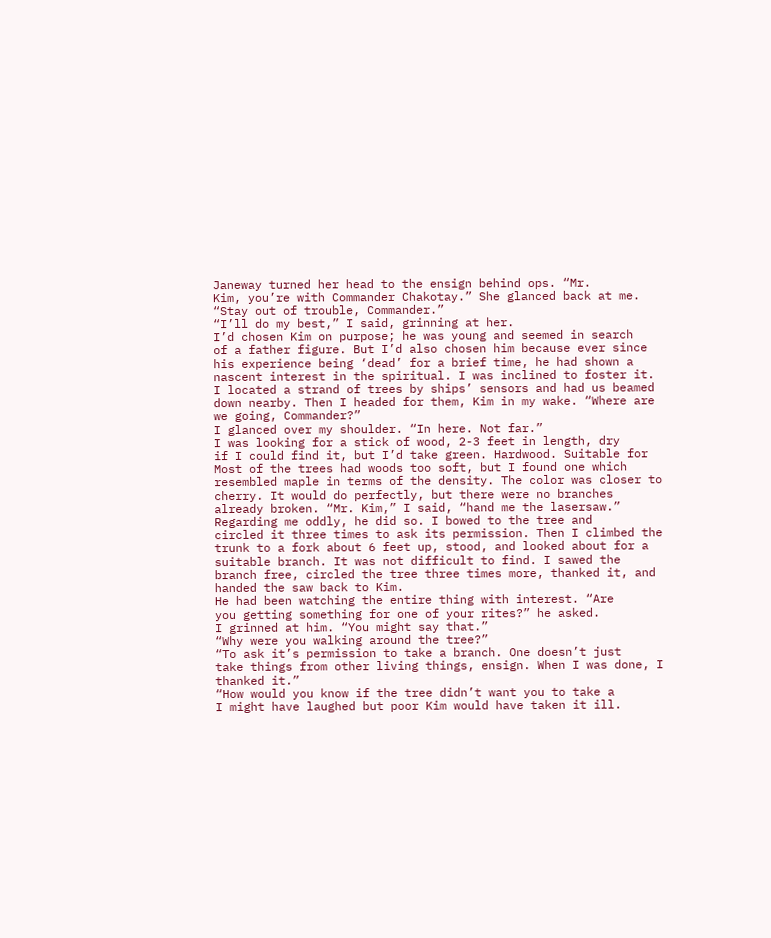Janeway turned her head to the ensign behind ops. “Mr.
Kim, you’re with Commander Chakotay.” She glanced back at me.
“Stay out of trouble, Commander.”
“I’ll do my best,” I said, grinning at her.
I’d chosen Kim on purpose; he was young and seemed in search
of a father figure. But I’d also chosen him because ever since
his experience being ‘dead’ for a brief time, he had shown a
nascent interest in the spiritual. I was inclined to foster it.
I located a strand of trees by ships’ sensors and had us beamed
down nearby. Then I headed for them, Kim in my wake. “Where are
we going, Commander?”
I glanced over my shoulder. “In here. Not far.”
I was looking for a stick of wood, 2-3 feet in length, dry
if I could find it, but I’d take green. Hardwood. Suitable for
Most of the trees had woods too soft, but I found one which
resembled maple in terms of the density. The color was closer to
cherry. It would do perfectly, but there were no branches
already broken. “Mr. Kim,” I said, “hand me the lasersaw.”
Regarding me oddly, he did so. I bowed to the tree and
circled it three times to ask its permission. Then I climbed the
trunk to a fork about 6 feet up, stood, and looked about for a
suitable branch. It was not difficult to find. I sawed the
branch free, circled the tree three times more, thanked it, and
handed the saw back to Kim.
He had been watching the entire thing with interest. “Are
you getting something for one of your rites?” he asked.
I grinned at him. “You might say that.”
“Why were you walking around the tree?”
“To ask it’s permission to take a branch. One doesn’t just
take things from other living things, ensign. When I was done, I
thanked it.”
“How would you know if the tree didn’t want you to take a
I might have laughed but poor Kim would have taken it ill.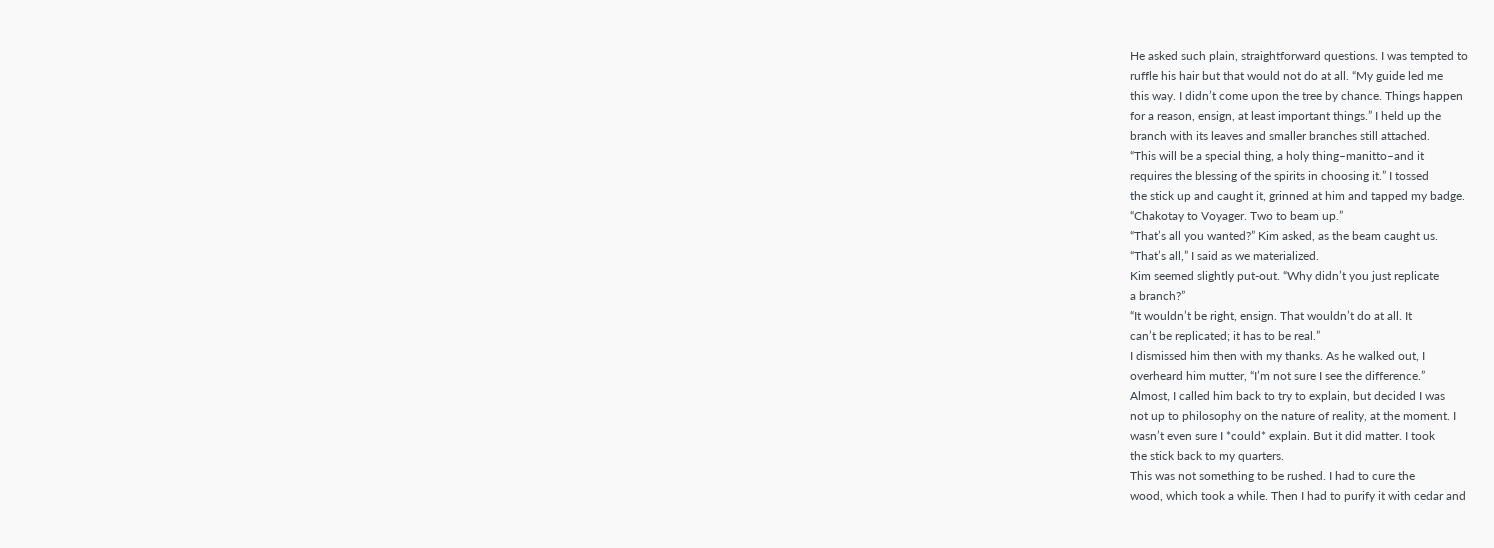He asked such plain, straightforward questions. I was tempted to
ruffle his hair but that would not do at all. “My guide led me
this way. I didn’t come upon the tree by chance. Things happen
for a reason, ensign, at least important things.” I held up the
branch with its leaves and smaller branches still attached.
“This will be a special thing, a holy thing–manitto–and it
requires the blessing of the spirits in choosing it.” I tossed
the stick up and caught it, grinned at him and tapped my badge.
“Chakotay to Voyager. Two to beam up.”
“That’s all you wanted?” Kim asked, as the beam caught us.
“That’s all,” I said as we materialized.
Kim seemed slightly put-out. “Why didn’t you just replicate
a branch?”
“It wouldn’t be right, ensign. That wouldn’t do at all. It
can’t be replicated; it has to be real.”
I dismissed him then with my thanks. As he walked out, I
overheard him mutter, “I’m not sure I see the difference.”
Almost, I called him back to try to explain, but decided I was
not up to philosophy on the nature of reality, at the moment. I
wasn’t even sure I *could* explain. But it did matter. I took
the stick back to my quarters.
This was not something to be rushed. I had to cure the
wood, which took a while. Then I had to purify it with cedar and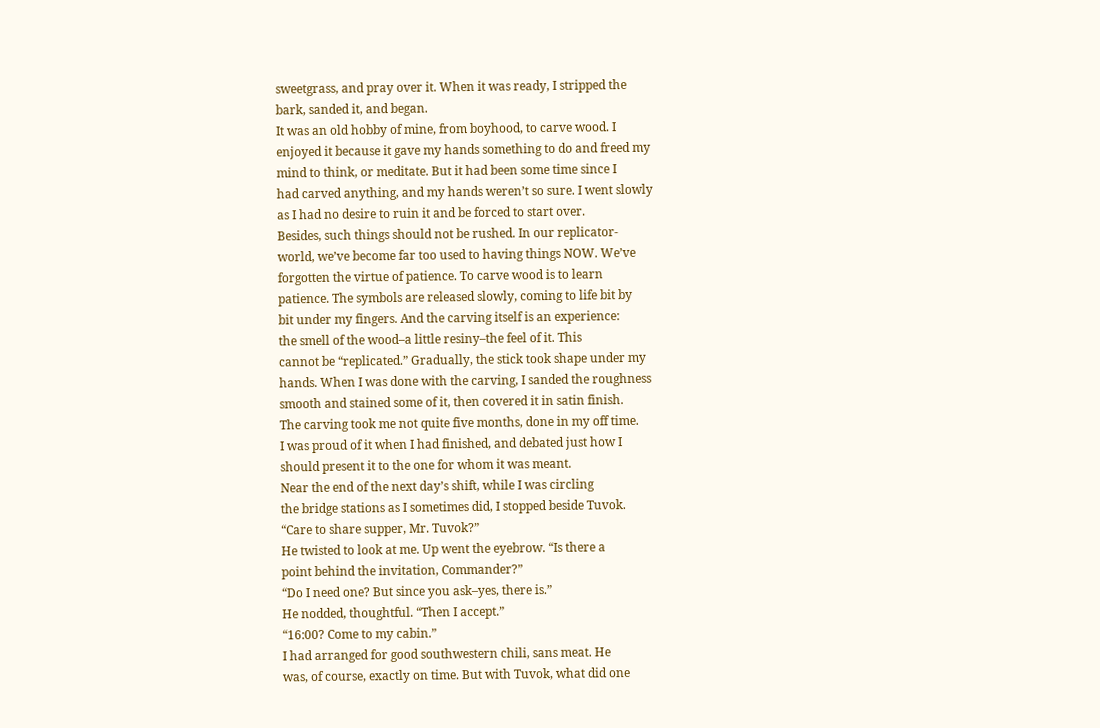sweetgrass, and pray over it. When it was ready, I stripped the
bark, sanded it, and began.
It was an old hobby of mine, from boyhood, to carve wood. I
enjoyed it because it gave my hands something to do and freed my
mind to think, or meditate. But it had been some time since I
had carved anything, and my hands weren’t so sure. I went slowly
as I had no desire to ruin it and be forced to start over.
Besides, such things should not be rushed. In our replicator-
world, we’ve become far too used to having things NOW. We’ve
forgotten the virtue of patience. To carve wood is to learn
patience. The symbols are released slowly, coming to life bit by
bit under my fingers. And the carving itself is an experience:
the smell of the wood–a little resiny–the feel of it. This
cannot be “replicated.” Gradually, the stick took shape under my
hands. When I was done with the carving, I sanded the roughness
smooth and stained some of it, then covered it in satin finish.
The carving took me not quite five months, done in my off time.
I was proud of it when I had finished, and debated just how I
should present it to the one for whom it was meant.
Near the end of the next day’s shift, while I was circling
the bridge stations as I sometimes did, I stopped beside Tuvok.
“Care to share supper, Mr. Tuvok?”
He twisted to look at me. Up went the eyebrow. “Is there a
point behind the invitation, Commander?”
“Do I need one? But since you ask–yes, there is.”
He nodded, thoughtful. “Then I accept.”
“16:00? Come to my cabin.”
I had arranged for good southwestern chili, sans meat. He
was, of course, exactly on time. But with Tuvok, what did one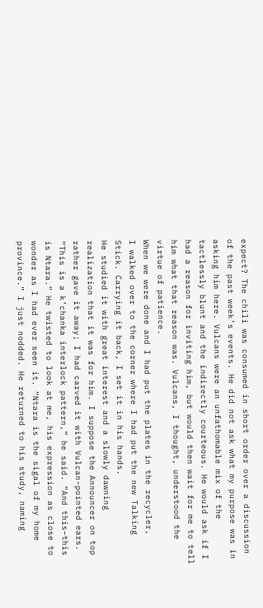expect? The chili was consumed in short order over a discussion
of the past week’s events. He did not ask what my purpose was in
asking him here. Vulcans were an unfathomable mix of the
tactlessly blunt and the indirectly courteous. He would ask if I
had a reason for inviting him, but would then wait for me to tell
him what that reason was. Vulcans, I thought, understood the
virtue of patience.
When we were done and I had put the plates in the recycler,
I walked over to the corner where I had put the new Talking
Stick. Carrying it back, I set it in his hands.
He studied it with great interest and a slowly dawning
realization that it was for him. I suppose the Announcer on top
rather gave it away; I had carved it with Vulcan-pointed ears.
“This is a k’chanka interlock pattern,” he said. “And this–this
is Ntara.” He twisted to look at me, his expression as close to
wonder as I had ever seen it. “Ntara is the sigal of my home
province.” I just nodded. He returned to his study, naming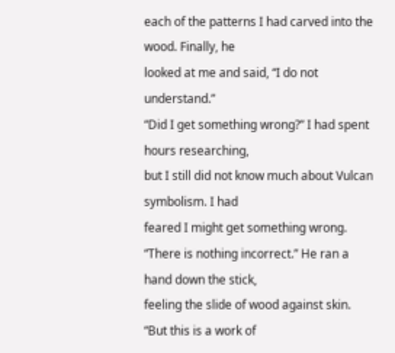each of the patterns I had carved into the wood. Finally, he
looked at me and said, “I do not understand.”
“Did I get something wrong?” I had spent hours researching,
but I still did not know much about Vulcan symbolism. I had
feared I might get something wrong.
“There is nothing incorrect.” He ran a hand down the stick,
feeling the slide of wood against skin. “But this is a work of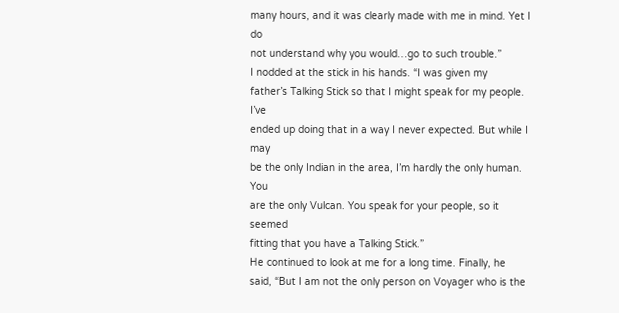many hours, and it was clearly made with me in mind. Yet I do
not understand why you would…go to such trouble.”
I nodded at the stick in his hands. “I was given my
father’s Talking Stick so that I might speak for my people. I’ve
ended up doing that in a way I never expected. But while I may
be the only Indian in the area, I’m hardly the only human. You
are the only Vulcan. You speak for your people, so it seemed
fitting that you have a Talking Stick.”
He continued to look at me for a long time. Finally, he
said, “But I am not the only person on Voyager who is the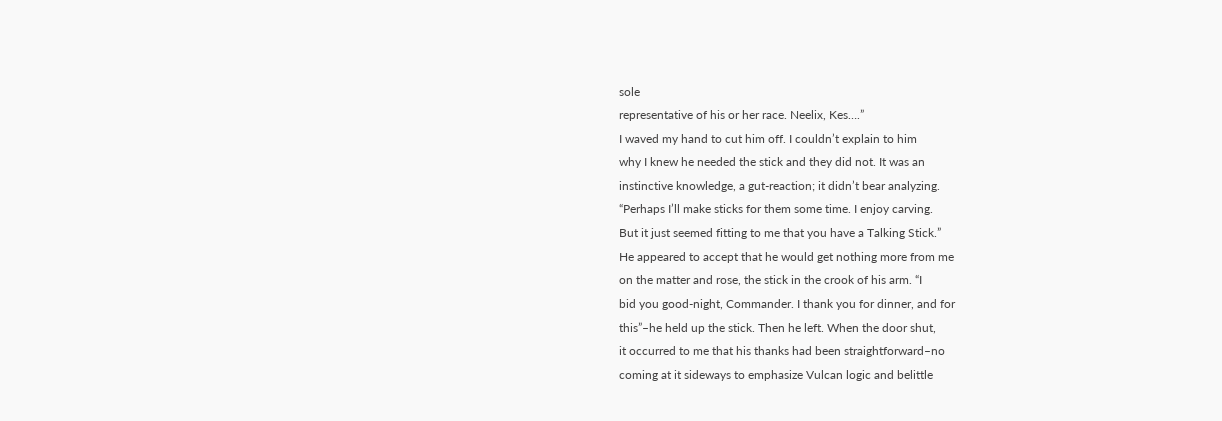sole
representative of his or her race. Neelix, Kes….”
I waved my hand to cut him off. I couldn’t explain to him
why I knew he needed the stick and they did not. It was an
instinctive knowledge, a gut-reaction; it didn’t bear analyzing.
“Perhaps I’ll make sticks for them some time. I enjoy carving.
But it just seemed fitting to me that you have a Talking Stick.”
He appeared to accept that he would get nothing more from me
on the matter and rose, the stick in the crook of his arm. “I
bid you good-night, Commander. I thank you for dinner, and for
this”–he held up the stick. Then he left. When the door shut,
it occurred to me that his thanks had been straightforward–no
coming at it sideways to emphasize Vulcan logic and belittle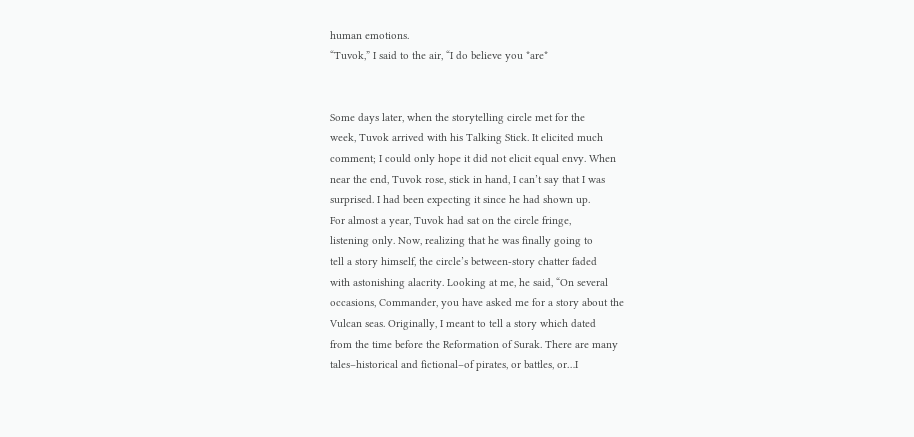human emotions.
“Tuvok,” I said to the air, “I do believe you *are*


Some days later, when the storytelling circle met for the
week, Tuvok arrived with his Talking Stick. It elicited much
comment; I could only hope it did not elicit equal envy. When
near the end, Tuvok rose, stick in hand, I can’t say that I was
surprised. I had been expecting it since he had shown up.
For almost a year, Tuvok had sat on the circle fringe,
listening only. Now, realizing that he was finally going to
tell a story himself, the circle’s between-story chatter faded
with astonishing alacrity. Looking at me, he said, “On several
occasions, Commander, you have asked me for a story about the
Vulcan seas. Originally, I meant to tell a story which dated
from the time before the Reformation of Surak. There are many
tales–historical and fictional–of pirates, or battles, or…I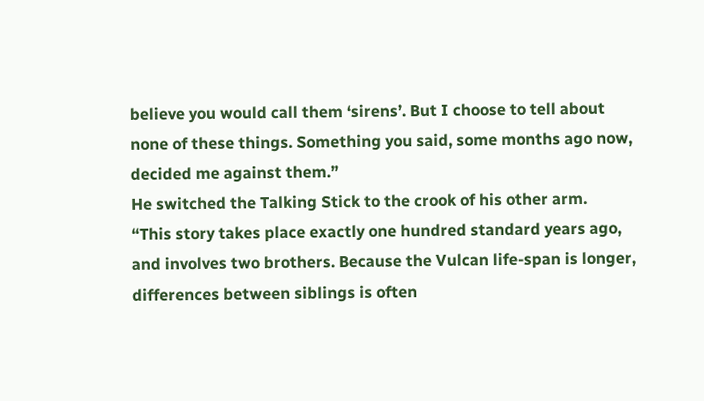believe you would call them ‘sirens’. But I choose to tell about
none of these things. Something you said, some months ago now,
decided me against them.”
He switched the Talking Stick to the crook of his other arm.
“This story takes place exactly one hundred standard years ago,
and involves two brothers. Because the Vulcan life-span is longer,
differences between siblings is often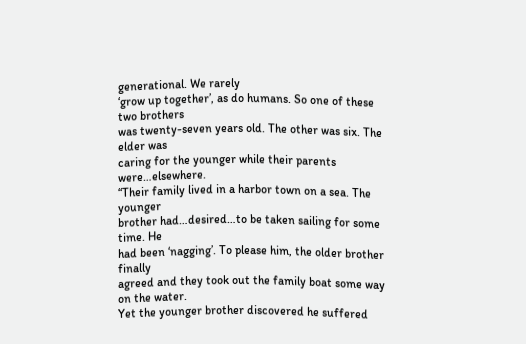generational. We rarely
‘grow up together’, as do humans. So one of these two brothers
was twenty-seven years old. The other was six. The elder was
caring for the younger while their parents were…elsewhere.
“Their family lived in a harbor town on a sea. The younger
brother had…desired…to be taken sailing for some time. He
had been ‘nagging’. To please him, the older brother finally
agreed and they took out the family boat some way on the water.
Yet the younger brother discovered he suffered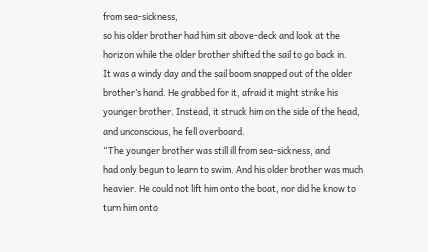from sea-sickness,
so his older brother had him sit above-deck and look at the
horizon while the older brother shifted the sail to go back in.
It was a windy day and the sail boom snapped out of the older
brother’s hand. He grabbed for it, afraid it might strike his
younger brother. Instead, it struck him on the side of the head,
and unconscious, he fell overboard.
“The younger brother was still ill from sea-sickness, and
had only begun to learn to swim. And his older brother was much
heavier. He could not lift him onto the boat, nor did he know to
turn him onto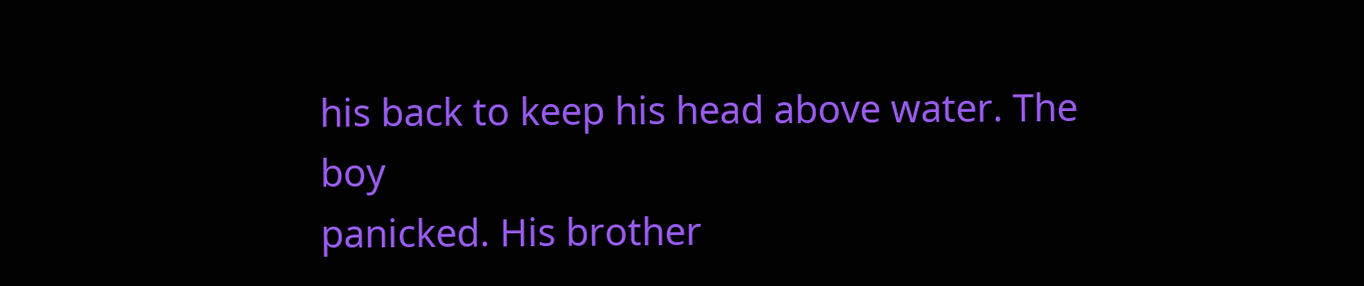his back to keep his head above water. The boy
panicked. His brother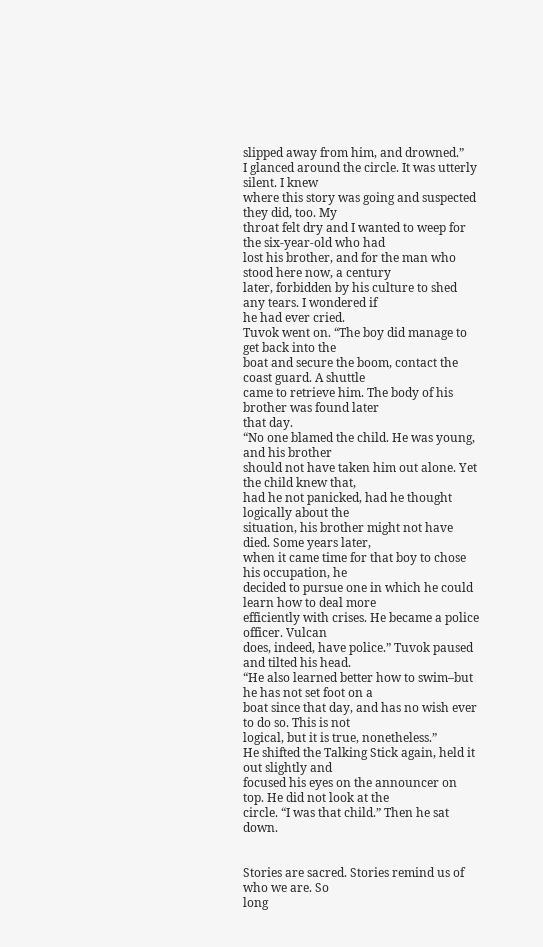slipped away from him, and drowned.”
I glanced around the circle. It was utterly silent. I knew
where this story was going and suspected they did, too. My
throat felt dry and I wanted to weep for the six-year-old who had
lost his brother, and for the man who stood here now, a century
later, forbidden by his culture to shed any tears. I wondered if
he had ever cried.
Tuvok went on. “The boy did manage to get back into the
boat and secure the boom, contact the coast guard. A shuttle
came to retrieve him. The body of his brother was found later
that day.
“No one blamed the child. He was young, and his brother
should not have taken him out alone. Yet the child knew that,
had he not panicked, had he thought logically about the
situation, his brother might not have died. Some years later,
when it came time for that boy to chose his occupation, he
decided to pursue one in which he could learn how to deal more
efficiently with crises. He became a police officer. Vulcan
does, indeed, have police.” Tuvok paused and tilted his head.
“He also learned better how to swim–but he has not set foot on a
boat since that day, and has no wish ever to do so. This is not
logical, but it is true, nonetheless.”
He shifted the Talking Stick again, held it out slightly and
focused his eyes on the announcer on top. He did not look at the
circle. “I was that child.” Then he sat down.


Stories are sacred. Stories remind us of who we are. So
long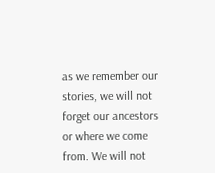as we remember our stories, we will not forget our ancestors
or where we come from. We will not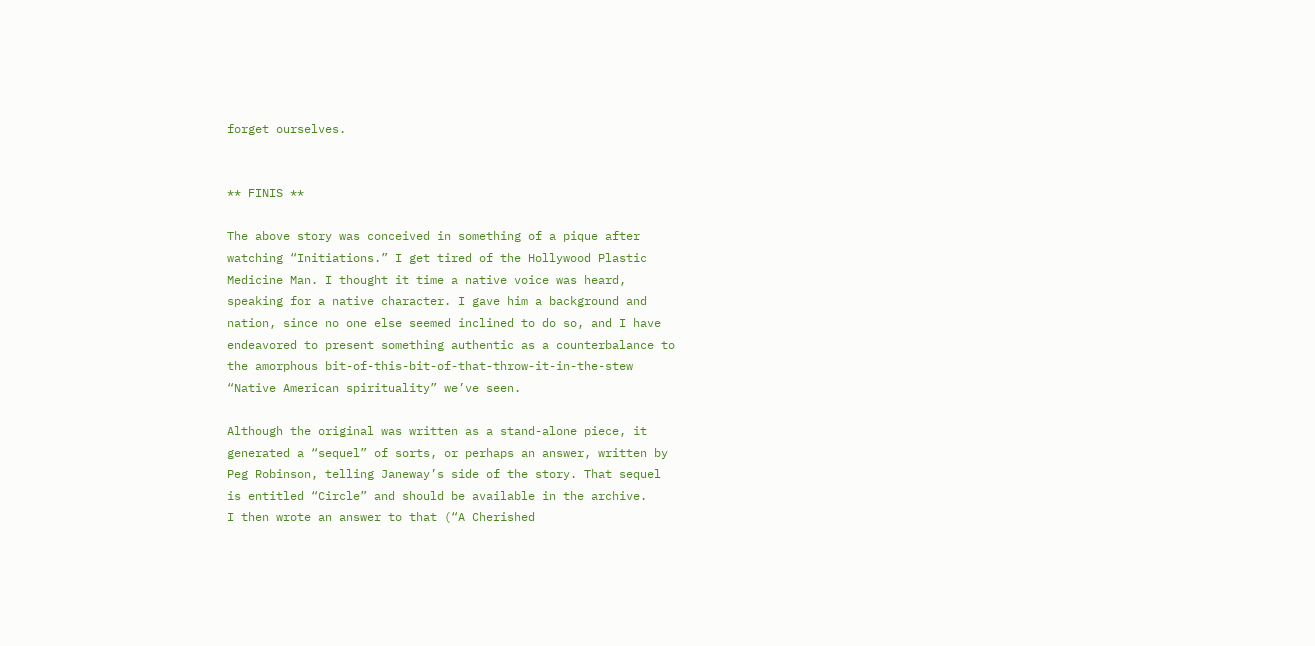forget ourselves.


** FINIS **

The above story was conceived in something of a pique after
watching “Initiations.” I get tired of the Hollywood Plastic
Medicine Man. I thought it time a native voice was heard,
speaking for a native character. I gave him a background and
nation, since no one else seemed inclined to do so, and I have
endeavored to present something authentic as a counterbalance to
the amorphous bit-of-this-bit-of-that-throw-it-in-the-stew
“Native American spirituality” we’ve seen.

Although the original was written as a stand-alone piece, it
generated a “sequel” of sorts, or perhaps an answer, written by
Peg Robinson, telling Janeway’s side of the story. That sequel
is entitled “Circle” and should be available in the archive.
I then wrote an answer to that (“A Cherished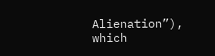Alienation”), which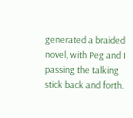generated a braided novel, with Peg and I passing the talking
stick back and forth.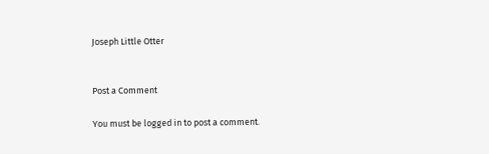Joseph Little Otter


Post a Comment

You must be logged in to post a comment.